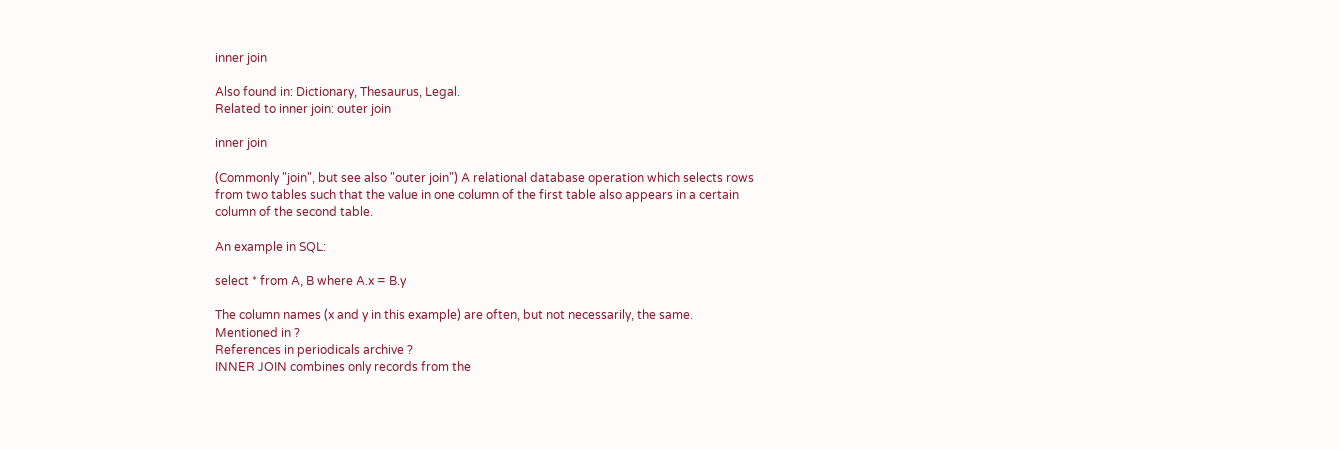inner join

Also found in: Dictionary, Thesaurus, Legal.
Related to inner join: outer join

inner join

(Commonly "join", but see also "outer join") A relational database operation which selects rows from two tables such that the value in one column of the first table also appears in a certain column of the second table.

An example in SQL:

select * from A, B where A.x = B.y

The column names (x and y in this example) are often, but not necessarily, the same.
Mentioned in ?
References in periodicals archive ?
INNER JOIN combines only records from the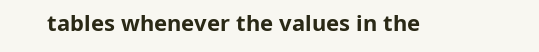tables whenever the values in the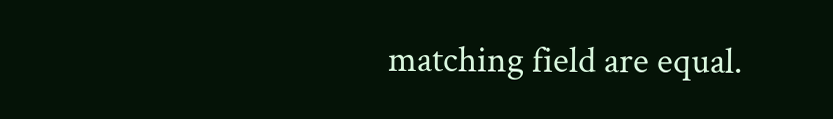matching field are equal.